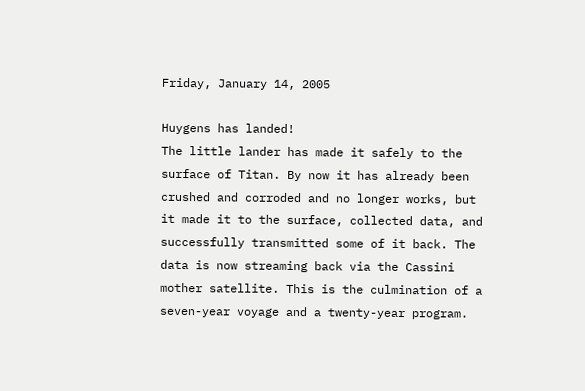Friday, January 14, 2005

Huygens has landed!
The little lander has made it safely to the surface of Titan. By now it has already been crushed and corroded and no longer works, but it made it to the surface, collected data, and successfully transmitted some of it back. The data is now streaming back via the Cassini mother satellite. This is the culmination of a seven-year voyage and a twenty-year program.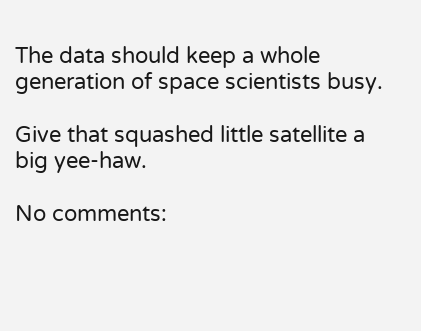The data should keep a whole generation of space scientists busy.

Give that squashed little satellite a big yee-haw.

No comments: